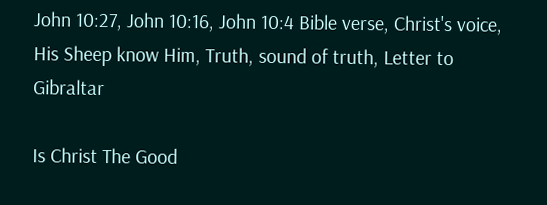John 10:27, John 10:16, John 10:4 Bible verse, Christ's voice, His Sheep know Him, Truth, sound of truth, Letter to Gibraltar

Is Christ The Good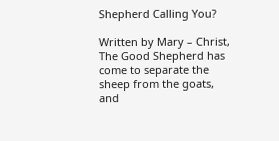Shepherd Calling You?

Written by Mary – Christ, The Good Shepherd has come to separate the sheep from the goats, and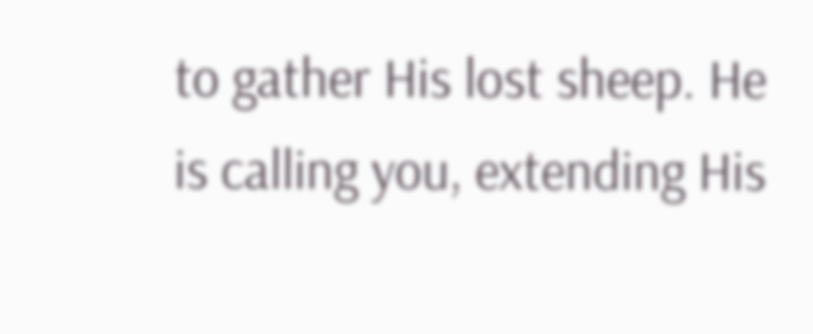to gather His lost sheep. He is calling you, extending His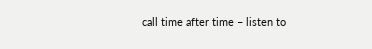call time after time – listen to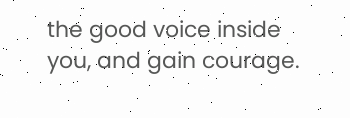the good voice inside you, and gain courage.